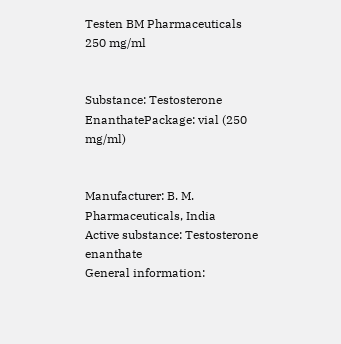Testen BM Pharmaceuticals 250 mg/ml


Substance: Testosterone EnanthatePackage: vial (250 mg/ml)


Manufacturer: B. M. Pharmaceuticals, India
Active substance: Testosterone enanthate
General information: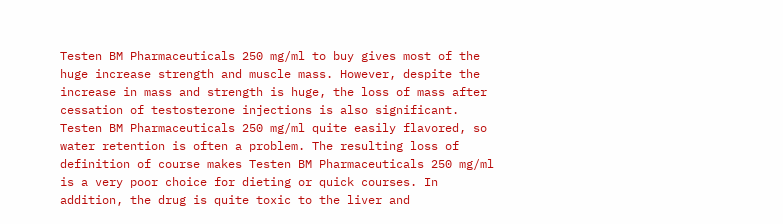Testen BM Pharmaceuticals 250 mg/ml to buy gives most of the huge increase strength and muscle mass. However, despite the increase in mass and strength is huge, the loss of mass after cessation of testosterone injections is also significant. Testen BM Pharmaceuticals 250 mg/ml quite easily flavored, so water retention is often a problem. The resulting loss of definition of course makes Testen BM Pharmaceuticals 250 mg/ml is a very poor choice for dieting or quick courses. In addition, the drug is quite toxic to the liver and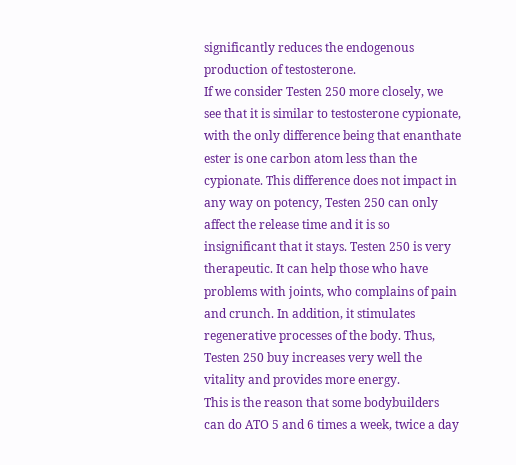significantly reduces the endogenous production of testosterone.
If we consider Testen 250 more closely, we see that it is similar to testosterone cypionate, with the only difference being that enanthate ester is one carbon atom less than the cypionate. This difference does not impact in any way on potency, Testen 250 can only affect the release time and it is so insignificant that it stays. Testen 250 is very therapeutic. It can help those who have problems with joints, who complains of pain and crunch. In addition, it stimulates regenerative processes of the body. Thus, Testen 250 buy increases very well the vitality and provides more energy.
This is the reason that some bodybuilders can do ATO 5 and 6 times a week, twice a day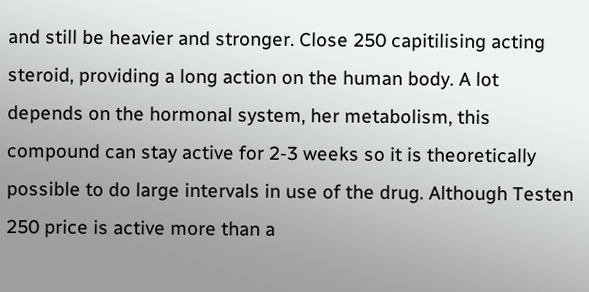and still be heavier and stronger. Close 250 capitilising acting steroid, providing a long action on the human body. A lot depends on the hormonal system, her metabolism, this compound can stay active for 2-3 weeks so it is theoretically possible to do large intervals in use of the drug. Although Testen 250 price is active more than a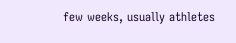few weeks, usually athletes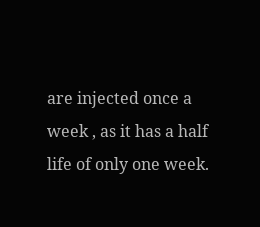are injected once a week , as it has a half life of only one week.